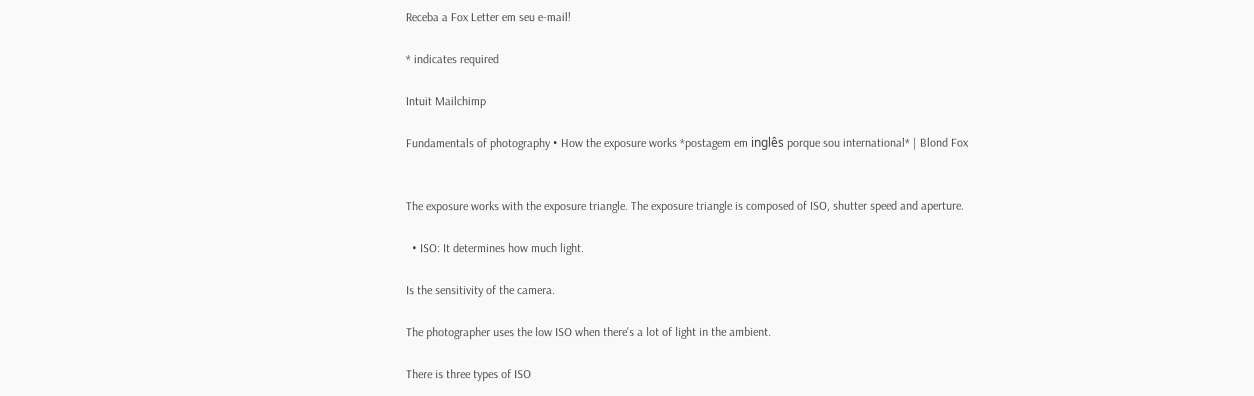Receba a Fox Letter em seu e-mail!

* indicates required

Intuit Mailchimp

Fundamentals of photography • How the exposure works *postagem em inglês porque sou international* | Blond Fox


The exposure works with the exposure triangle. The exposure triangle is composed of ISO, shutter speed and aperture.

  • ISO: It determines how much light.

Is the sensitivity of the camera.

The photographer uses the low ISO when there's a lot of light in the ambient.

There is three types of ISO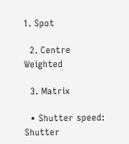1. Spot

  2. Centre Weighted

  3. Matrix

  • Shutter speed: Shutter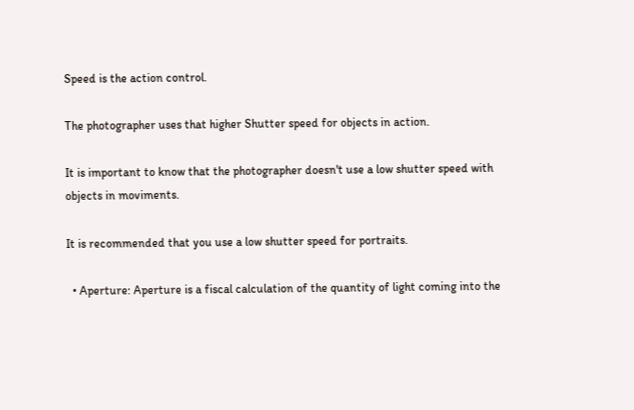Speed is the action control.

The photographer uses that higher Shutter speed for objects in action.

It is important to know that the photographer doesn't use a low shutter speed with objects in moviments.

It is recommended that you use a low shutter speed for portraits.

  • Aperture: Aperture is a fiscal calculation of the quantity of light coming into the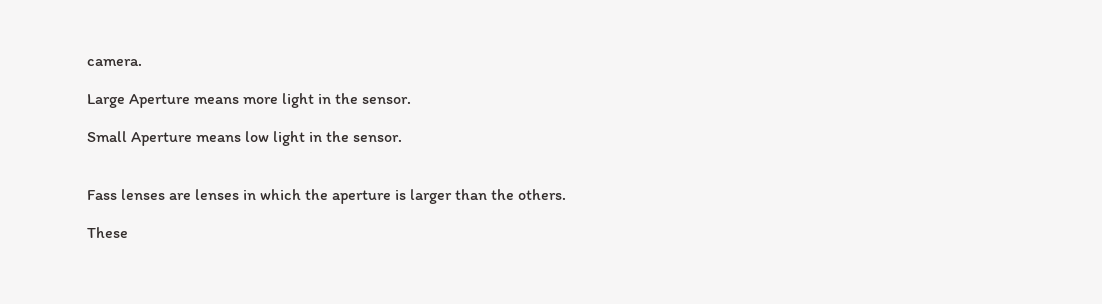camera.

Large Aperture means more light in the sensor.

Small Aperture means low light in the sensor.


Fass lenses are lenses in which the aperture is larger than the others.

These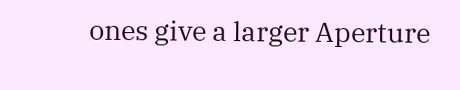ones give a larger Aperture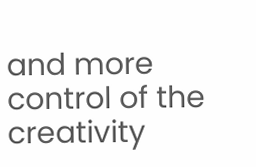and more control of the creativity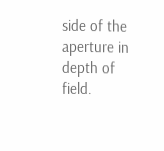side of the aperture in depth of field.